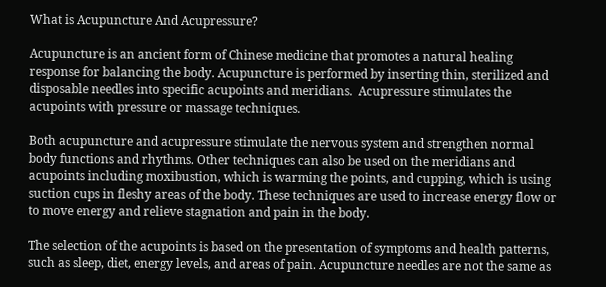What is Acupuncture And Acupressure?

Acupuncture is an ancient form of Chinese medicine that promotes a natural healing response for balancing the body. Acupuncture is performed by inserting thin, sterilized and disposable needles into specific acupoints and meridians.  Acupressure stimulates the acupoints with pressure or massage techniques.

Both acupuncture and acupressure stimulate the nervous system and strengthen normal body functions and rhythms. Other techniques can also be used on the meridians and acupoints including moxibustion, which is warming the points, and cupping, which is using suction cups in fleshy areas of the body. These techniques are used to increase energy flow or to move energy and relieve stagnation and pain in the body.

The selection of the acupoints is based on the presentation of symptoms and health patterns, such as sleep, diet, energy levels, and areas of pain. Acupuncture needles are not the same as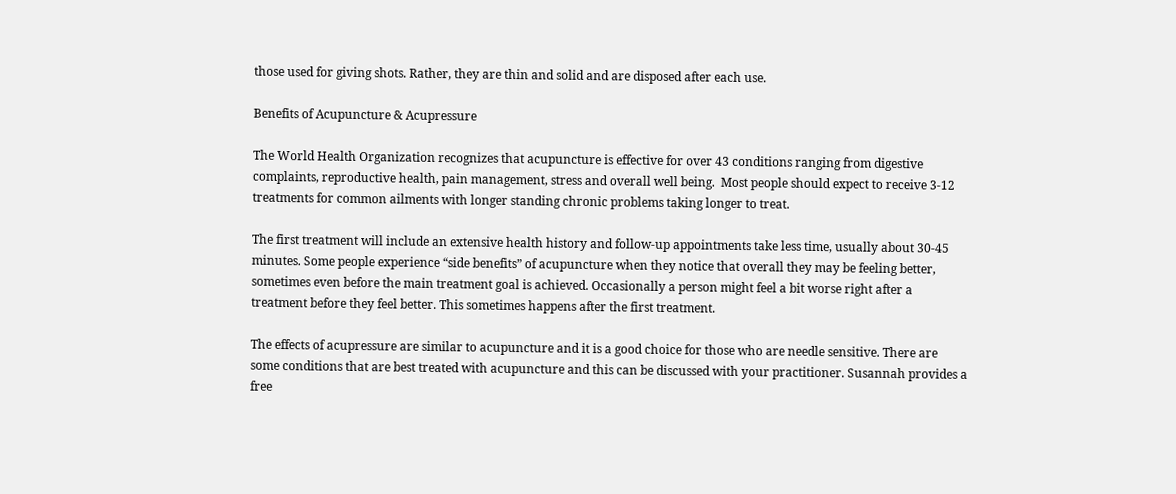those used for giving shots. Rather, they are thin and solid and are disposed after each use.

Benefits of Acupuncture & Acupressure

The World Health Organization recognizes that acupuncture is effective for over 43 conditions ranging from digestive complaints, reproductive health, pain management, stress and overall well being.  Most people should expect to receive 3-12 treatments for common ailments with longer standing chronic problems taking longer to treat.

The first treatment will include an extensive health history and follow-up appointments take less time, usually about 30-45 minutes. Some people experience “side benefits” of acupuncture when they notice that overall they may be feeling better, sometimes even before the main treatment goal is achieved. Occasionally a person might feel a bit worse right after a treatment before they feel better. This sometimes happens after the first treatment.

The effects of acupressure are similar to acupuncture and it is a good choice for those who are needle sensitive. There are some conditions that are best treated with acupuncture and this can be discussed with your practitioner. Susannah provides a free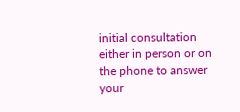initial consultation either in person or on the phone to answer your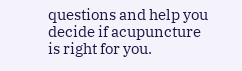questions and help you decide if acupuncture is right for you.